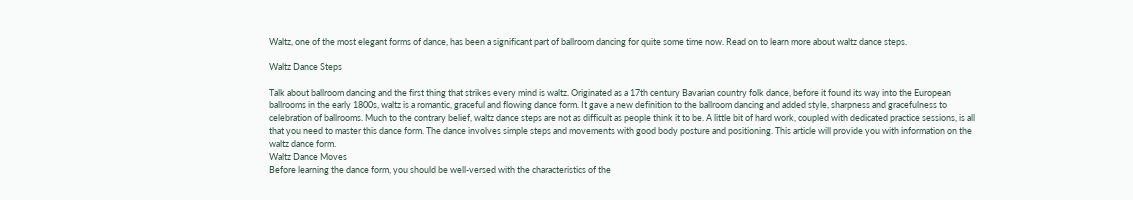Waltz, one of the most elegant forms of dance, has been a significant part of ballroom dancing for quite some time now. Read on to learn more about waltz dance steps.

Waltz Dance Steps

Talk about ballroom dancing and the first thing that strikes every mind is waltz. Originated as a 17th century Bavarian country folk dance, before it found its way into the European ballrooms in the early 1800s, waltz is a romantic, graceful and flowing dance form. It gave a new definition to the ballroom dancing and added style, sharpness and gracefulness to celebration of ballrooms. Much to the contrary belief, waltz dance steps are not as difficult as people think it to be. A little bit of hard work, coupled with dedicated practice sessions, is all that you need to master this dance form. The dance involves simple steps and movements with good body posture and positioning. This article will provide you with information on the waltz dance form.
Waltz Dance Moves
Before learning the dance form, you should be well-versed with the characteristics of the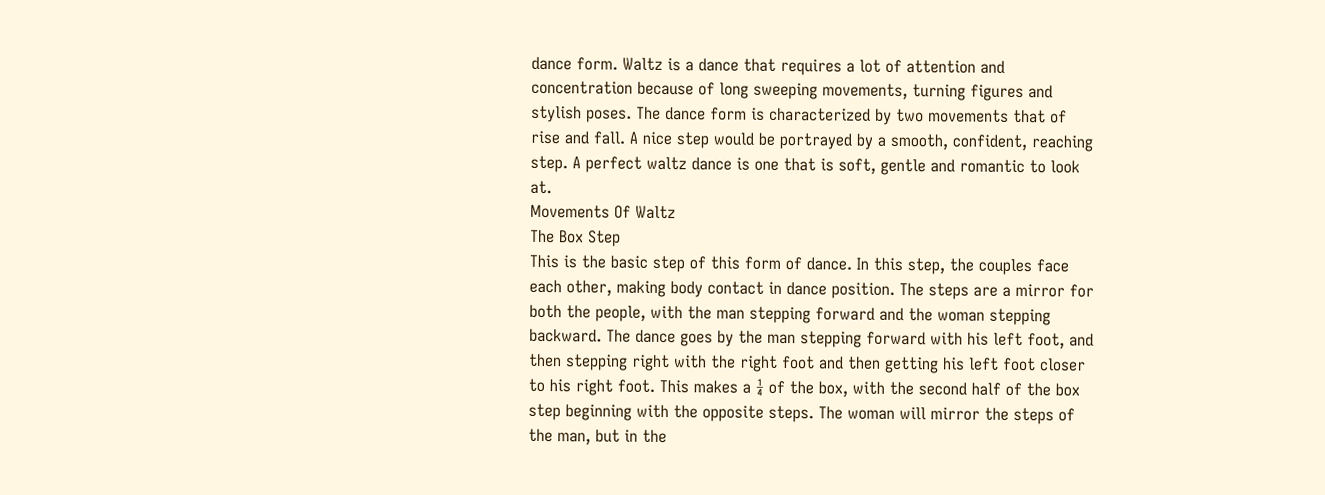dance form. Waltz is a dance that requires a lot of attention and concentration because of long sweeping movements, turning figures and stylish poses. The dance form is characterized by two movements that of rise and fall. A nice step would be portrayed by a smooth, confident, reaching step. A perfect waltz dance is one that is soft, gentle and romantic to look at.
Movements Of Waltz
The Box Step
This is the basic step of this form of dance. In this step, the couples face each other, making body contact in dance position. The steps are a mirror for both the people, with the man stepping forward and the woman stepping backward. The dance goes by the man stepping forward with his left foot, and then stepping right with the right foot and then getting his left foot closer to his right foot. This makes a ¼ of the box, with the second half of the box step beginning with the opposite steps. The woman will mirror the steps of the man, but in the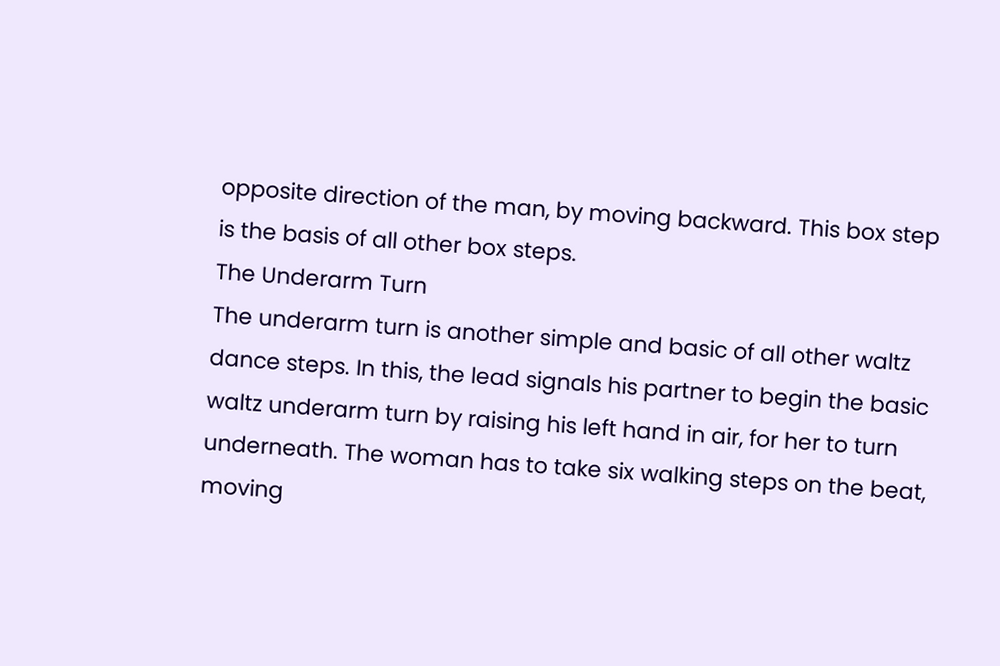opposite direction of the man, by moving backward. This box step is the basis of all other box steps.
The Underarm Turn
The underarm turn is another simple and basic of all other waltz dance steps. In this, the lead signals his partner to begin the basic waltz underarm turn by raising his left hand in air, for her to turn underneath. The woman has to take six walking steps on the beat, moving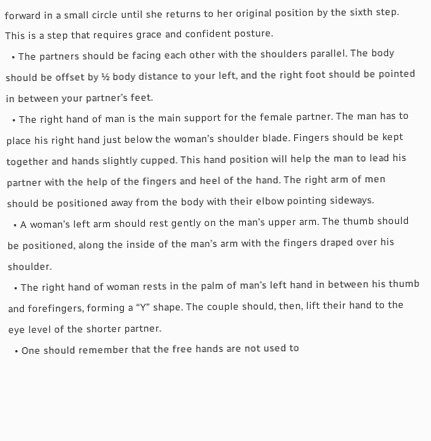forward in a small circle until she returns to her original position by the sixth step. This is a step that requires grace and confident posture.
  • The partners should be facing each other with the shoulders parallel. The body should be offset by ½ body distance to your left, and the right foot should be pointed in between your partner’s feet.
  • The right hand of man is the main support for the female partner. The man has to place his right hand just below the woman’s shoulder blade. Fingers should be kept together and hands slightly cupped. This hand position will help the man to lead his partner with the help of the fingers and heel of the hand. The right arm of men should be positioned away from the body with their elbow pointing sideways.
  • A woman’s left arm should rest gently on the man’s upper arm. The thumb should be positioned, along the inside of the man’s arm with the fingers draped over his shoulder.
  • The right hand of woman rests in the palm of man’s left hand in between his thumb and forefingers, forming a “Y” shape. The couple should, then, lift their hand to the eye level of the shorter partner.
  • One should remember that the free hands are not used to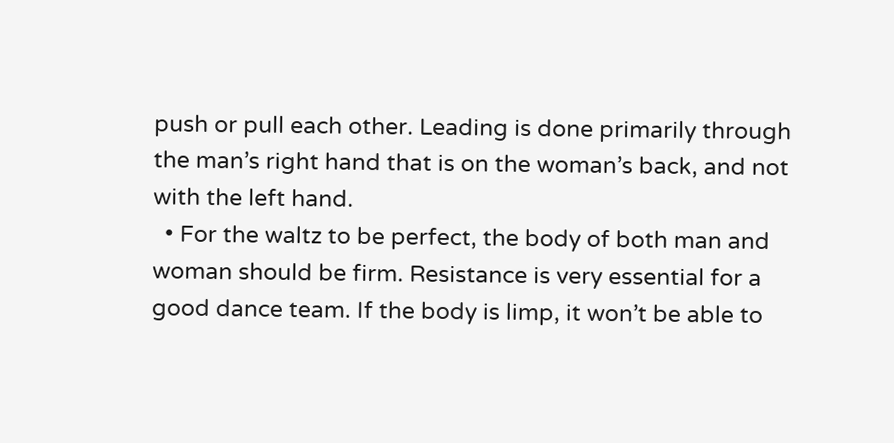push or pull each other. Leading is done primarily through the man’s right hand that is on the woman’s back, and not with the left hand.
  • For the waltz to be perfect, the body of both man and woman should be firm. Resistance is very essential for a good dance team. If the body is limp, it won’t be able to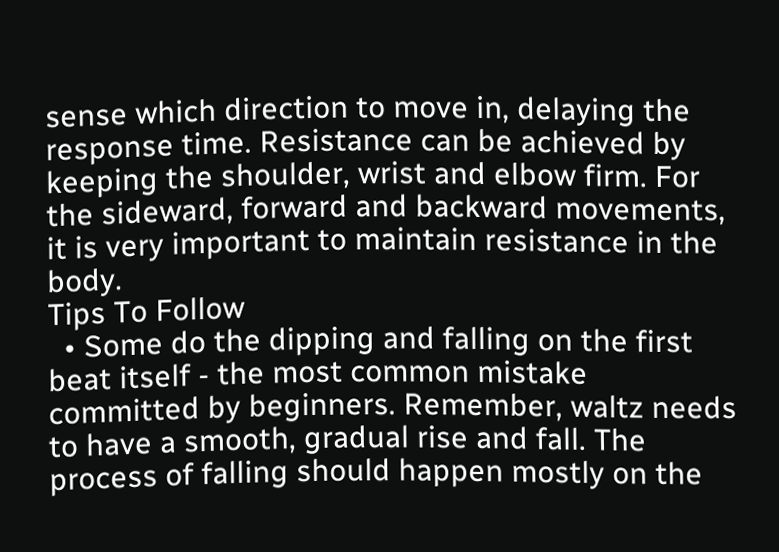sense which direction to move in, delaying the response time. Resistance can be achieved by keeping the shoulder, wrist and elbow firm. For the sideward, forward and backward movements, it is very important to maintain resistance in the body.
Tips To Follow
  • Some do the dipping and falling on the first beat itself - the most common mistake committed by beginners. Remember, waltz needs to have a smooth, gradual rise and fall. The process of falling should happen mostly on the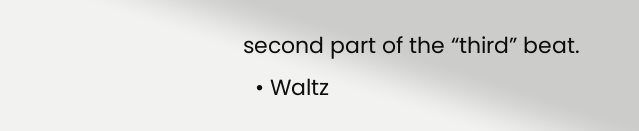second part of the “third” beat.
  • Waltz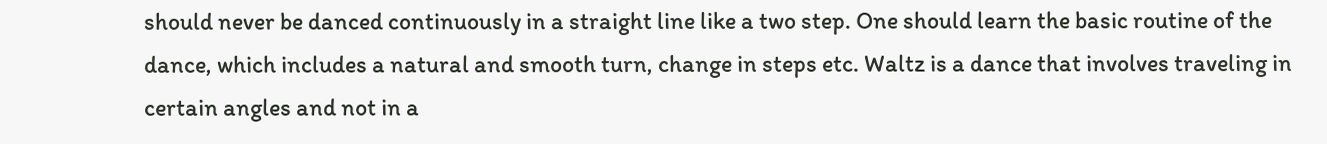should never be danced continuously in a straight line like a two step. One should learn the basic routine of the dance, which includes a natural and smooth turn, change in steps etc. Waltz is a dance that involves traveling in certain angles and not in a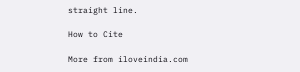straight line.

How to Cite

More from iloveindia.com